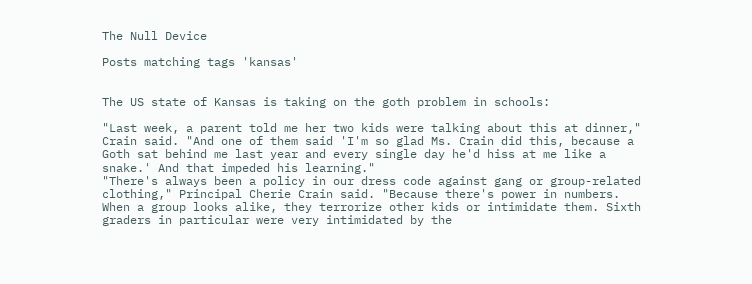The Null Device

Posts matching tags 'kansas'


The US state of Kansas is taking on the goth problem in schools:

"Last week, a parent told me her two kids were talking about this at dinner," Crain said. "And one of them said 'I'm so glad Ms. Crain did this, because a Goth sat behind me last year and every single day he'd hiss at me like a snake.' And that impeded his learning."
"There's always been a policy in our dress code against gang or group-related clothing," Principal Cherie Crain said. "Because there's power in numbers. When a group looks alike, they terrorize other kids or intimidate them. Sixth graders in particular were very intimidated by the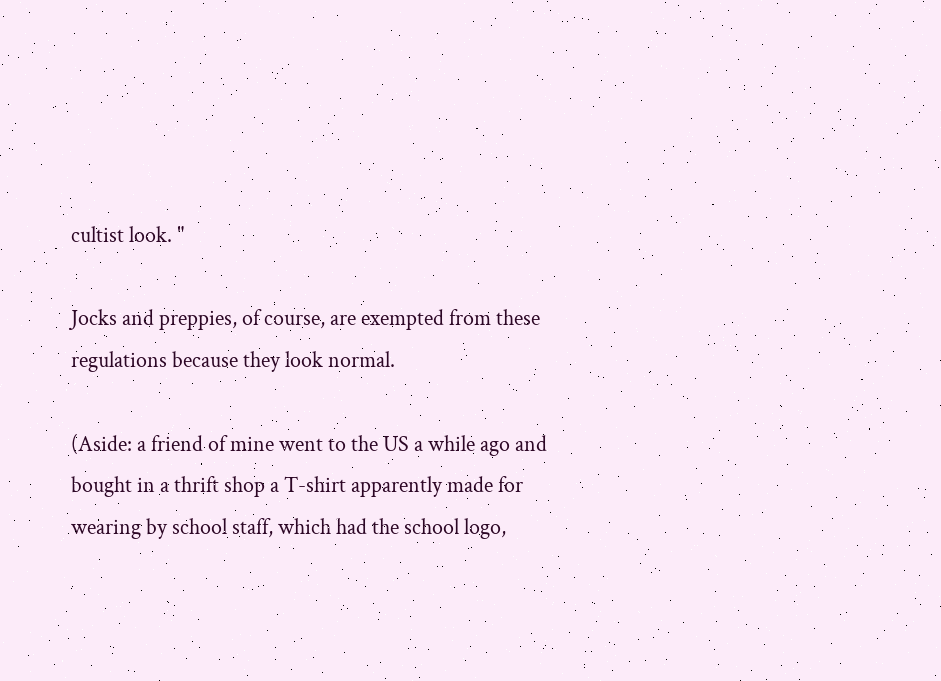cultist look. "

Jocks and preppies, of course, are exempted from these regulations because they look normal.

(Aside: a friend of mine went to the US a while ago and bought in a thrift shop a T-shirt apparently made for wearing by school staff, which had the school logo,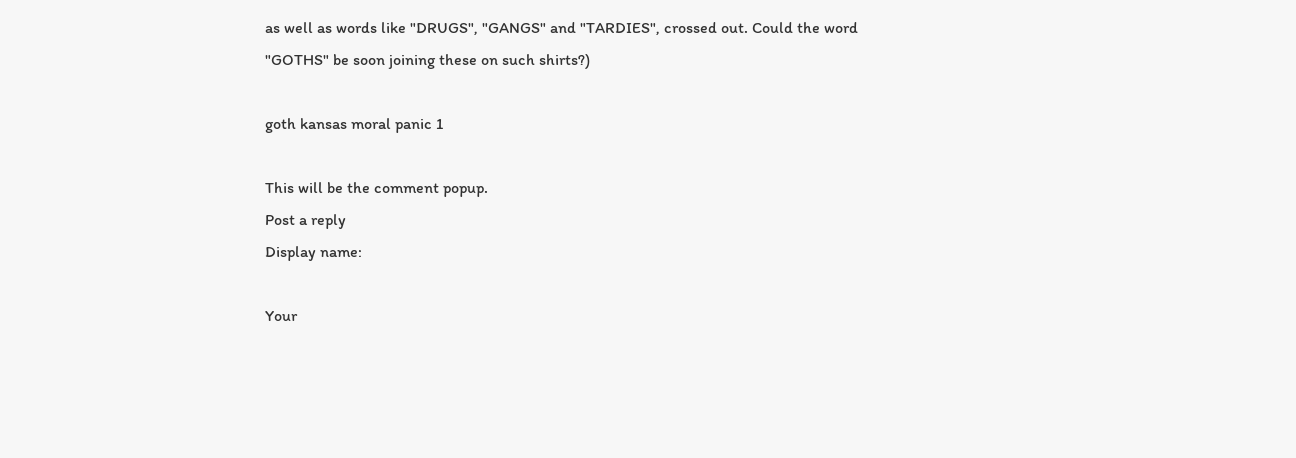as well as words like "DRUGS", "GANGS" and "TARDIES", crossed out. Could the word "GOTHS" be soon joining these on such shirts?)

goth kansas moral panic 1

This will be the comment popup.
Post a reply
Display name:

Your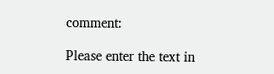comment:

Please enter the text in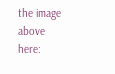the image above here: